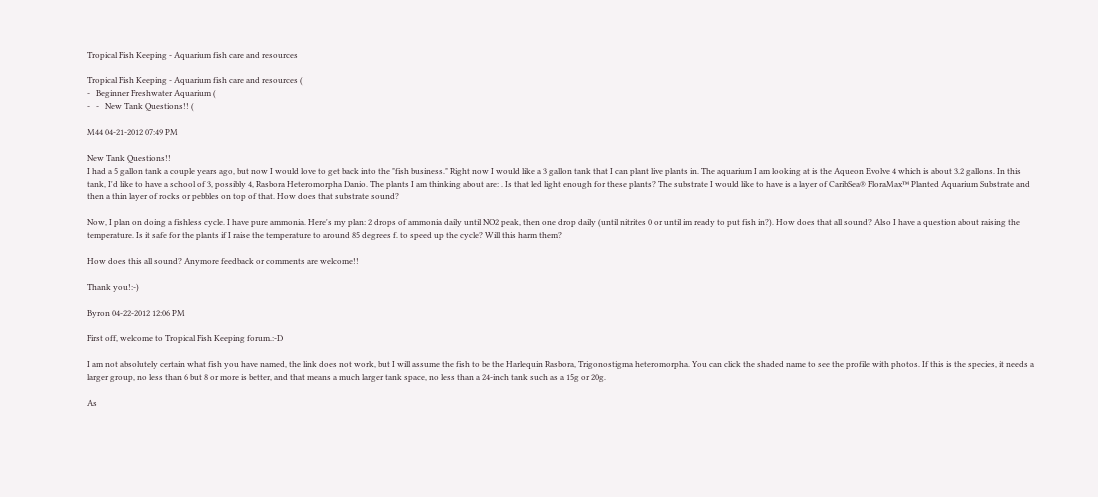Tropical Fish Keeping - Aquarium fish care and resources

Tropical Fish Keeping - Aquarium fish care and resources (
-   Beginner Freshwater Aquarium (
-   -   New Tank Questions!! (

M44 04-21-2012 07:49 PM

New Tank Questions!!
I had a 5 gallon tank a couple years ago, but now I would love to get back into the "fish business." Right now I would like a 3 gallon tank that I can plant live plants in. The aquarium I am looking at is the Aqueon Evolve 4 which is about 3.2 gallons. In this tank, I'd like to have a school of 3, possibly 4, Rasbora Heteromorpha Danio. The plants I am thinking about are: . Is that led light enough for these plants? The substrate I would like to have is a layer of CaribSea® FloraMax™ Planted Aquarium Substrate and then a thin layer of rocks or pebbles on top of that. How does that substrate sound?

Now, I plan on doing a fishless cycle. I have pure ammonia. Here's my plan: 2 drops of ammonia daily until NO2 peak, then one drop daily (until nitrites 0 or until im ready to put fish in?). How does that all sound? Also I have a question about raising the temperature. Is it safe for the plants if I raise the temperature to around 85 degrees f. to speed up the cycle? Will this harm them?

How does this all sound? Anymore feedback or comments are welcome!!

Thank you!:-)

Byron 04-22-2012 12:06 PM

First off, welcome to Tropical Fish Keeping forum.:-D

I am not absolutely certain what fish you have named, the link does not work, but I will assume the fish to be the Harlequin Rasbora, Trigonostigma heteromorpha. You can click the shaded name to see the profile with photos. If this is the species, it needs a larger group, no less than 6 but 8 or more is better, and that means a much larger tank space, no less than a 24-inch tank such as a 15g or 20g.

As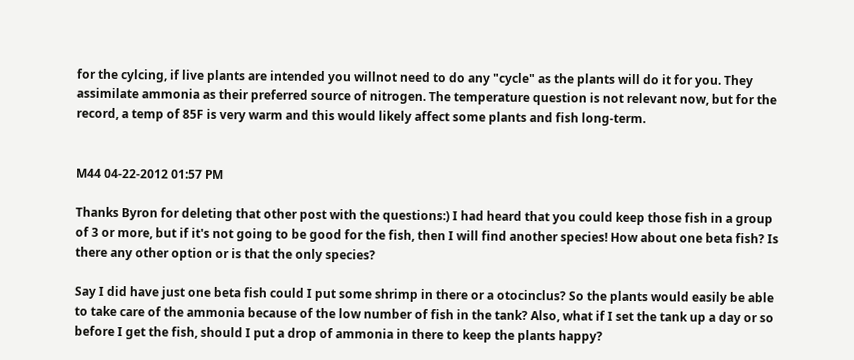for the cylcing, if live plants are intended you willnot need to do any "cycle" as the plants will do it for you. They assimilate ammonia as their preferred source of nitrogen. The temperature question is not relevant now, but for the record, a temp of 85F is very warm and this would likely affect some plants and fish long-term.


M44 04-22-2012 01:57 PM

Thanks Byron for deleting that other post with the questions:) I had heard that you could keep those fish in a group of 3 or more, but if it's not going to be good for the fish, then I will find another species! How about one beta fish? Is there any other option or is that the only species?

Say I did have just one beta fish could I put some shrimp in there or a otocinclus? So the plants would easily be able to take care of the ammonia because of the low number of fish in the tank? Also, what if I set the tank up a day or so before I get the fish, should I put a drop of ammonia in there to keep the plants happy?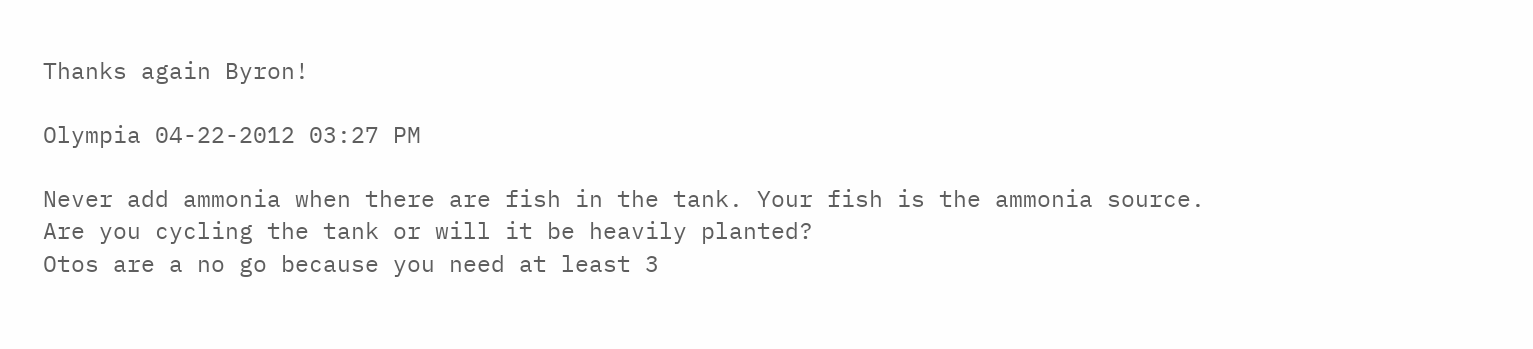Thanks again Byron!

Olympia 04-22-2012 03:27 PM

Never add ammonia when there are fish in the tank. Your fish is the ammonia source.
Are you cycling the tank or will it be heavily planted?
Otos are a no go because you need at least 3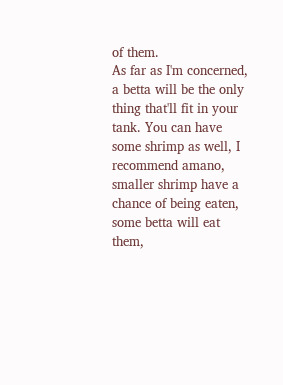of them.
As far as I'm concerned, a betta will be the only thing that'll fit in your tank. You can have some shrimp as well, I recommend amano, smaller shrimp have a chance of being eaten, some betta will eat them,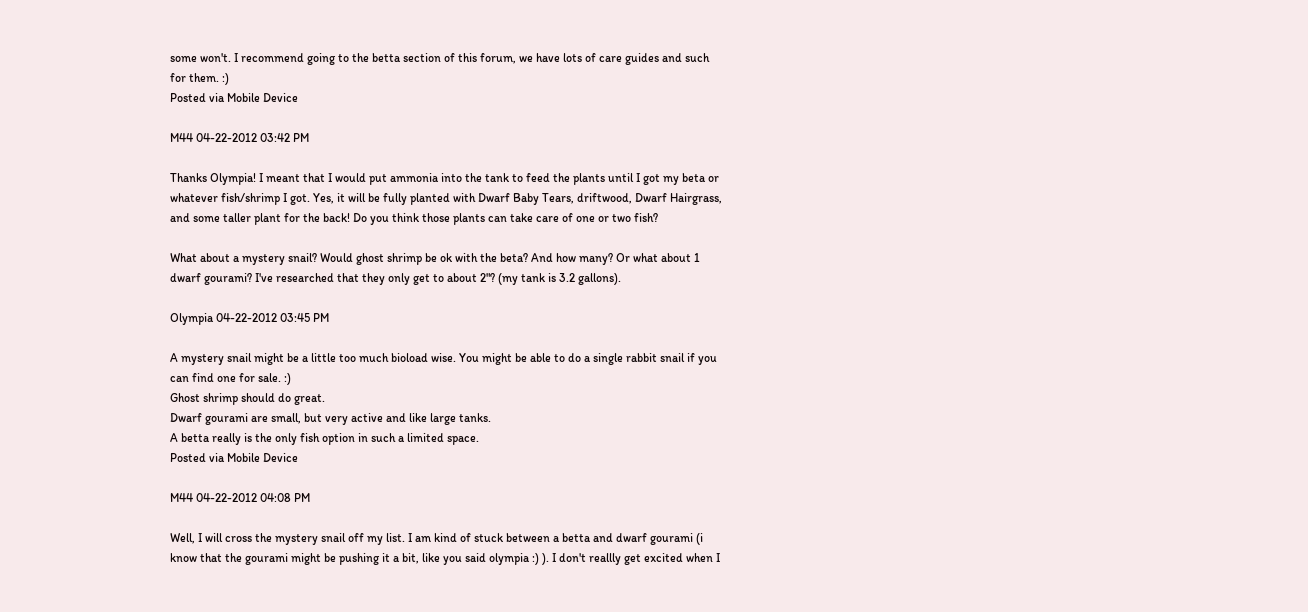some won't. I recommend going to the betta section of this forum, we have lots of care guides and such for them. :)
Posted via Mobile Device

M44 04-22-2012 03:42 PM

Thanks Olympia! I meant that I would put ammonia into the tank to feed the plants until I got my beta or whatever fish/shrimp I got. Yes, it will be fully planted with Dwarf Baby Tears, driftwood, Dwarf Hairgrass, and some taller plant for the back! Do you think those plants can take care of one or two fish?

What about a mystery snail? Would ghost shrimp be ok with the beta? And how many? Or what about 1 dwarf gourami? I've researched that they only get to about 2"? (my tank is 3.2 gallons).

Olympia 04-22-2012 03:45 PM

A mystery snail might be a little too much bioload wise. You might be able to do a single rabbit snail if you can find one for sale. :)
Ghost shrimp should do great.
Dwarf gourami are small, but very active and like large tanks.
A betta really is the only fish option in such a limited space.
Posted via Mobile Device

M44 04-22-2012 04:08 PM

Well, I will cross the mystery snail off my list. I am kind of stuck between a betta and dwarf gourami (i know that the gourami might be pushing it a bit, like you said olympia :) ). I don't reallly get excited when I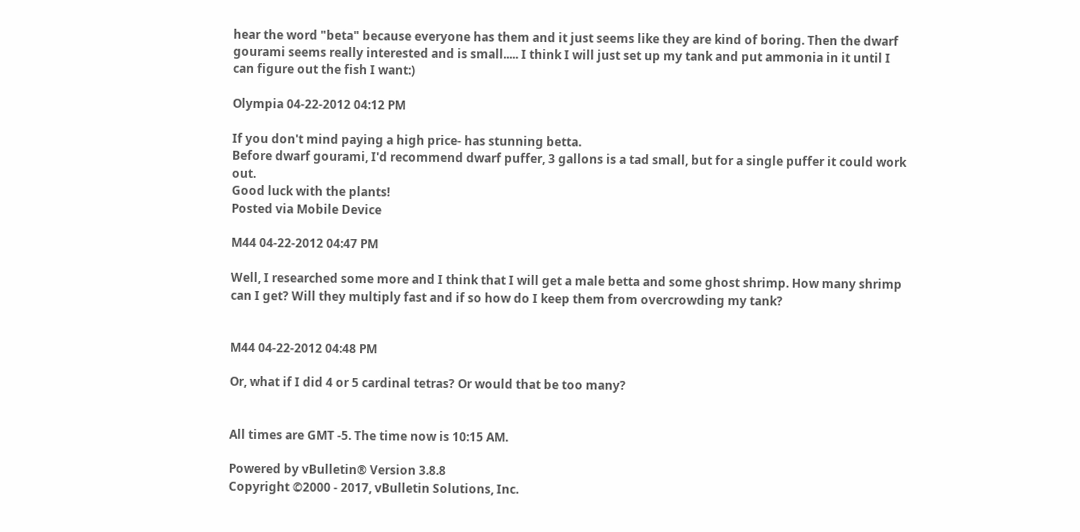hear the word "beta" because everyone has them and it just seems like they are kind of boring. Then the dwarf gourami seems really interested and is small..... I think I will just set up my tank and put ammonia in it until I can figure out the fish I want:)

Olympia 04-22-2012 04:12 PM

If you don't mind paying a high price- has stunning betta.
Before dwarf gourami, I'd recommend dwarf puffer, 3 gallons is a tad small, but for a single puffer it could work out.
Good luck with the plants!
Posted via Mobile Device

M44 04-22-2012 04:47 PM

Well, I researched some more and I think that I will get a male betta and some ghost shrimp. How many shrimp can I get? Will they multiply fast and if so how do I keep them from overcrowding my tank?


M44 04-22-2012 04:48 PM

Or, what if I did 4 or 5 cardinal tetras? Or would that be too many?


All times are GMT -5. The time now is 10:15 AM.

Powered by vBulletin® Version 3.8.8
Copyright ©2000 - 2017, vBulletin Solutions, Inc.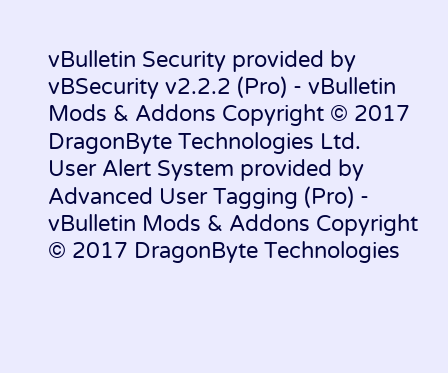vBulletin Security provided by vBSecurity v2.2.2 (Pro) - vBulletin Mods & Addons Copyright © 2017 DragonByte Technologies Ltd.
User Alert System provided by Advanced User Tagging (Pro) - vBulletin Mods & Addons Copyright © 2017 DragonByte Technologies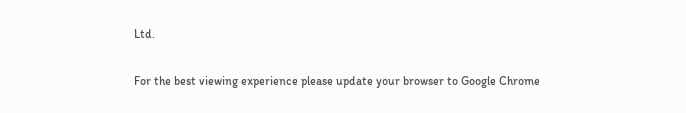Ltd.

For the best viewing experience please update your browser to Google Chrome